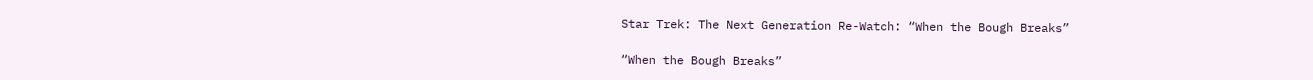Star Trek: The Next Generation Re-Watch: “When the Bough Breaks”

“When the Bough Breaks”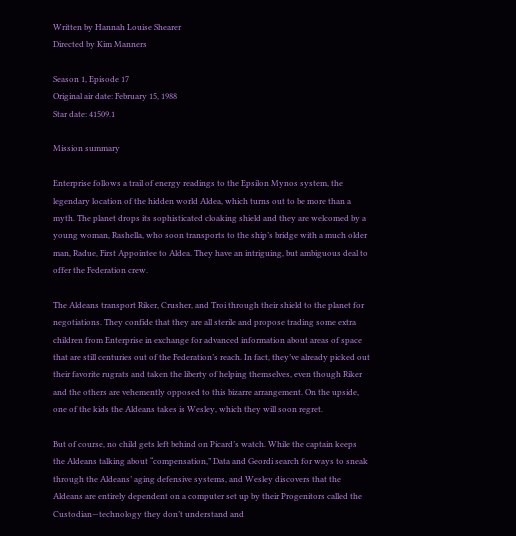Written by Hannah Louise Shearer
Directed by Kim Manners

Season 1, Episode 17
Original air date: February 15, 1988
Star date: 41509.1

Mission summary

Enterprise follows a trail of energy readings to the Epsilon Mynos system, the legendary location of the hidden world Aldea, which turns out to be more than a myth. The planet drops its sophisticated cloaking shield and they are welcomed by a young woman, Rashella, who soon transports to the ship’s bridge with a much older man, Radue, First Appointee to Aldea. They have an intriguing, but ambiguous deal to offer the Federation crew.

The Aldeans transport Riker, Crusher, and Troi through their shield to the planet for negotiations. They confide that they are all sterile and propose trading some extra children from Enterprise in exchange for advanced information about areas of space that are still centuries out of the Federation’s reach. In fact, they’ve already picked out their favorite rugrats and taken the liberty of helping themselves, even though Riker and the others are vehemently opposed to this bizarre arrangement. On the upside, one of the kids the Aldeans takes is Wesley, which they will soon regret.

But of course, no child gets left behind on Picard’s watch. While the captain keeps the Aldeans talking about “compensation,” Data and Geordi search for ways to sneak through the Aldeans’ aging defensive systems, and Wesley discovers that the Aldeans are entirely dependent on a computer set up by their Progenitors called the Custodian—technology they don’t understand and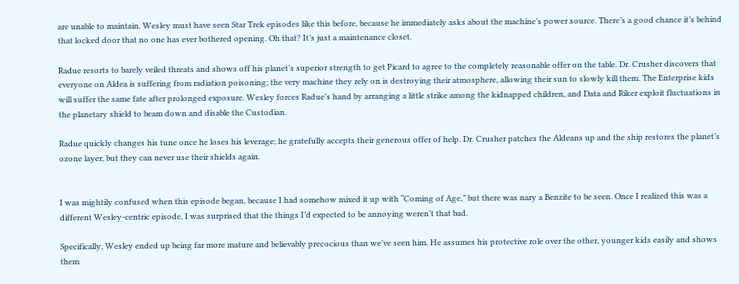are unable to maintain. Wesley must have seen Star Trek episodes like this before, because he immediately asks about the machine’s power source. There’s a good chance it’s behind that locked door that no one has ever bothered opening. Oh that? It’s just a maintenance closet.

Radue resorts to barely veiled threats and shows off his planet’s superior strength to get Picard to agree to the completely reasonable offer on the table. Dr. Crusher discovers that everyone on Aldea is suffering from radiation poisoning; the very machine they rely on is destroying their atmosphere, allowing their sun to slowly kill them. The Enterprise kids will suffer the same fate after prolonged exposure. Wesley forces Radue’s hand by arranging a little strike among the kidnapped children, and Data and Riker exploit fluctuations in the planetary shield to beam down and disable the Custodian.

Radue quickly changes his tune once he loses his leverage; he gratefully accepts their generous offer of help. Dr. Crusher patches the Aldeans up and the ship restores the planet’s ozone layer, but they can never use their shields again.


I was mightily confused when this episode began, because I had somehow mixed it up with “Coming of Age,” but there was nary a Benzite to be seen. Once I realized this was a different Wesley-centric episode, I was surprised that the things I’d expected to be annoying weren’t that bad.

Specifically, Wesley ended up being far more mature and believably precocious than we’ve seen him. He assumes his protective role over the other, younger kids easily and shows them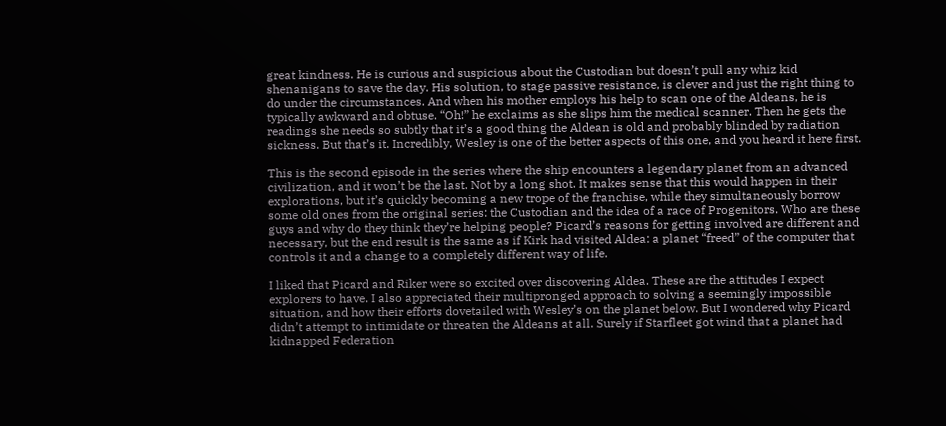great kindness. He is curious and suspicious about the Custodian but doesn’t pull any whiz kid shenanigans to save the day. His solution, to stage passive resistance, is clever and just the right thing to do under the circumstances. And when his mother employs his help to scan one of the Aldeans, he is typically awkward and obtuse. “Oh!” he exclaims as she slips him the medical scanner. Then he gets the readings she needs so subtly that it’s a good thing the Aldean is old and probably blinded by radiation sickness. But that’s it. Incredibly, Wesley is one of the better aspects of this one, and you heard it here first.

This is the second episode in the series where the ship encounters a legendary planet from an advanced civilization, and it won’t be the last. Not by a long shot. It makes sense that this would happen in their explorations, but it’s quickly becoming a new trope of the franchise, while they simultaneously borrow some old ones from the original series: the Custodian and the idea of a race of Progenitors. Who are these guys and why do they think they’re helping people? Picard’s reasons for getting involved are different and necessary, but the end result is the same as if Kirk had visited Aldea: a planet “freed” of the computer that controls it and a change to a completely different way of life.

I liked that Picard and Riker were so excited over discovering Aldea. These are the attitudes I expect explorers to have. I also appreciated their multipronged approach to solving a seemingly impossible situation, and how their efforts dovetailed with Wesley’s on the planet below. But I wondered why Picard didn’t attempt to intimidate or threaten the Aldeans at all. Surely if Starfleet got wind that a planet had kidnapped Federation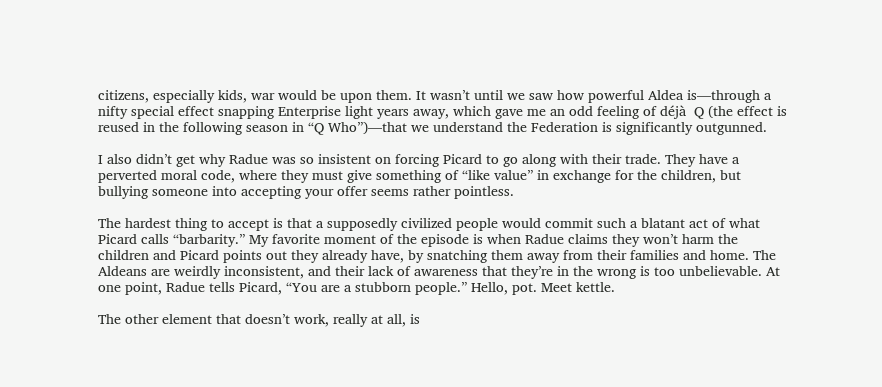citizens, especially kids, war would be upon them. It wasn’t until we saw how powerful Aldea is—through a nifty special effect snapping Enterprise light years away, which gave me an odd feeling of déjà  Q (the effect is reused in the following season in “Q Who”)—that we understand the Federation is significantly outgunned.

I also didn’t get why Radue was so insistent on forcing Picard to go along with their trade. They have a perverted moral code, where they must give something of “like value” in exchange for the children, but bullying someone into accepting your offer seems rather pointless.

The hardest thing to accept is that a supposedly civilized people would commit such a blatant act of what Picard calls “barbarity.” My favorite moment of the episode is when Radue claims they won’t harm the children and Picard points out they already have, by snatching them away from their families and home. The Aldeans are weirdly inconsistent, and their lack of awareness that they’re in the wrong is too unbelievable. At one point, Radue tells Picard, “You are a stubborn people.” Hello, pot. Meet kettle.

The other element that doesn’t work, really at all, is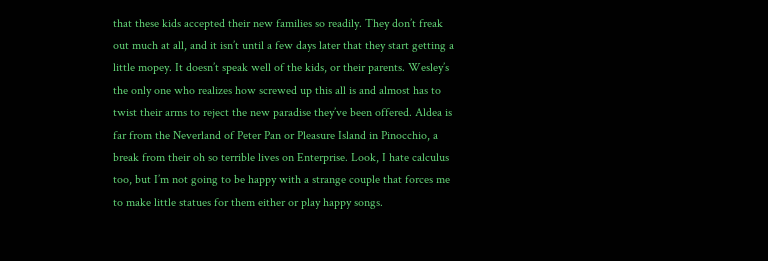that these kids accepted their new families so readily. They don’t freak out much at all, and it isn’t until a few days later that they start getting a little mopey. It doesn’t speak well of the kids, or their parents. Wesley’s the only one who realizes how screwed up this all is and almost has to twist their arms to reject the new paradise they’ve been offered. Aldea is far from the Neverland of Peter Pan or Pleasure Island in Pinocchio, a break from their oh so terrible lives on Enterprise. Look, I hate calculus too, but I’m not going to be happy with a strange couple that forces me to make little statues for them either or play happy songs.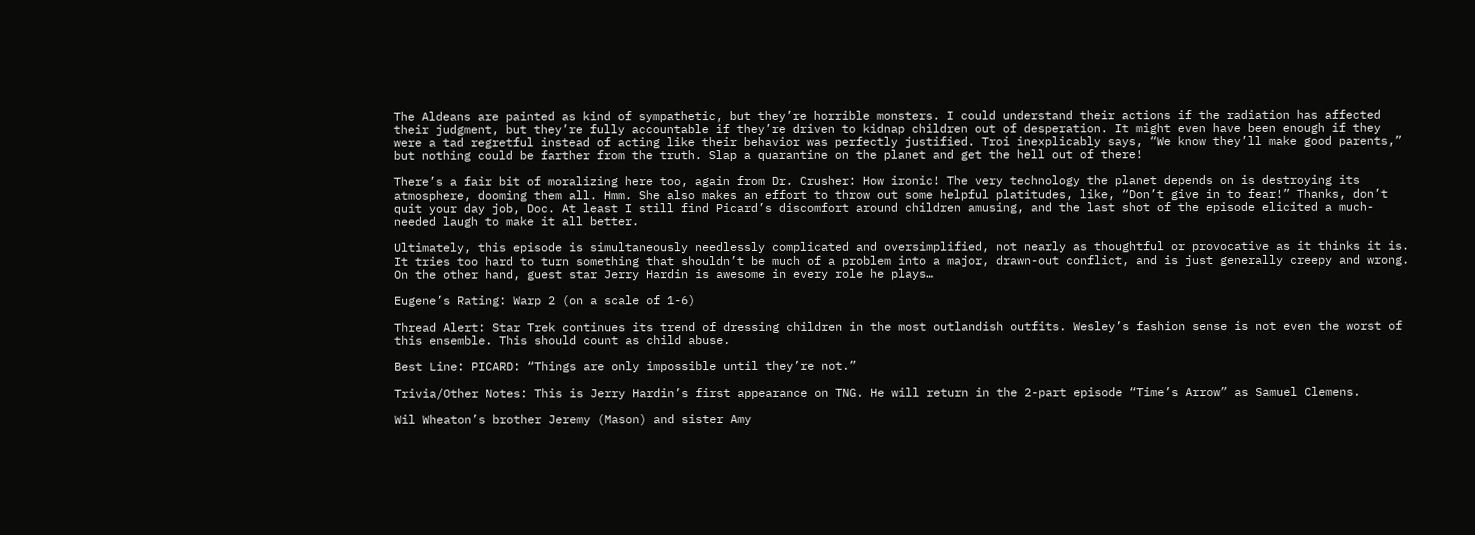The Aldeans are painted as kind of sympathetic, but they’re horrible monsters. I could understand their actions if the radiation has affected their judgment, but they’re fully accountable if they’re driven to kidnap children out of desperation. It might even have been enough if they were a tad regretful instead of acting like their behavior was perfectly justified. Troi inexplicably says, “We know they’ll make good parents,” but nothing could be farther from the truth. Slap a quarantine on the planet and get the hell out of there!

There’s a fair bit of moralizing here too, again from Dr. Crusher: How ironic! The very technology the planet depends on is destroying its atmosphere, dooming them all. Hmm. She also makes an effort to throw out some helpful platitudes, like, “Don’t give in to fear!” Thanks, don’t quit your day job, Doc. At least I still find Picard’s discomfort around children amusing, and the last shot of the episode elicited a much-needed laugh to make it all better.

Ultimately, this episode is simultaneously needlessly complicated and oversimplified, not nearly as thoughtful or provocative as it thinks it is. It tries too hard to turn something that shouldn’t be much of a problem into a major, drawn-out conflict, and is just generally creepy and wrong. On the other hand, guest star Jerry Hardin is awesome in every role he plays…

Eugene’s Rating: Warp 2 (on a scale of 1-6)

Thread Alert: Star Trek continues its trend of dressing children in the most outlandish outfits. Wesley’s fashion sense is not even the worst of this ensemble. This should count as child abuse.

Best Line: PICARD: “Things are only impossible until they’re not.”

Trivia/Other Notes: This is Jerry Hardin’s first appearance on TNG. He will return in the 2-part episode “Time’s Arrow” as Samuel Clemens.

Wil Wheaton’s brother Jeremy (Mason) and sister Amy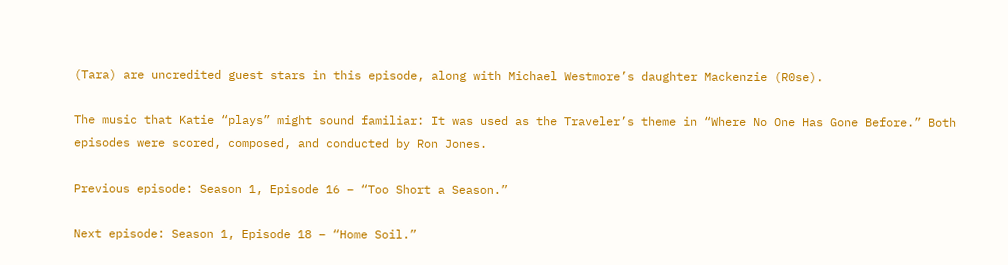(Tara) are uncredited guest stars in this episode, along with Michael Westmore’s daughter Mackenzie (R0se).

The music that Katie “plays” might sound familiar: It was used as the Traveler’s theme in “Where No One Has Gone Before.” Both episodes were scored, composed, and conducted by Ron Jones.

Previous episode: Season 1, Episode 16 – “Too Short a Season.”

Next episode: Season 1, Episode 18 – “Home Soil.”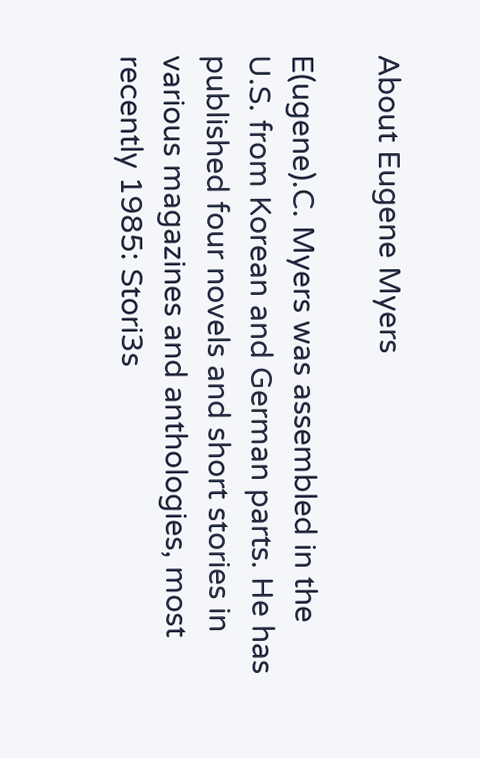About Eugene Myers

E(ugene).C. Myers was assembled in the U.S. from Korean and German parts. He has published four novels and short stories in various magazines and anthologies, most recently 1985: Stori3s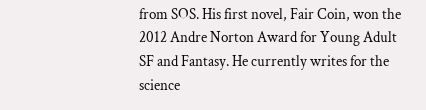from SOS. His first novel, Fair Coin, won the 2012 Andre Norton Award for Young Adult SF and Fantasy. He currently writes for the science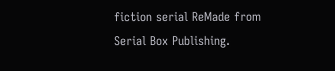fiction serial ReMade from Serial Box Publishing.